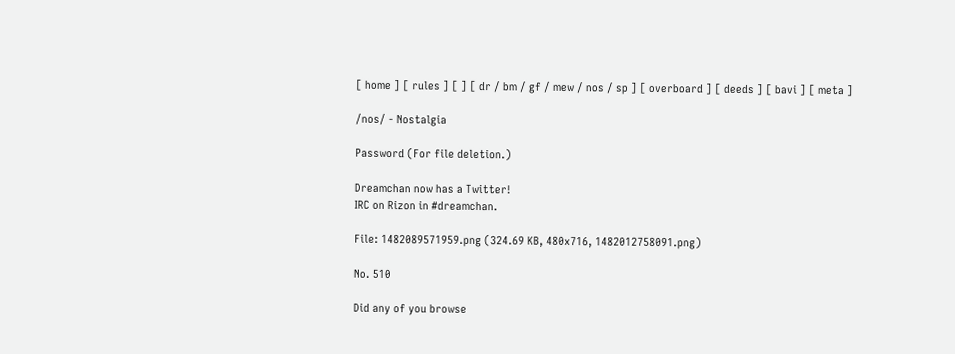[ home ] [ rules ] [ ] [ dr / bm / gf / mew / nos / sp ] [ overboard ] [ deeds ] [ bavi ] [ meta ]

/nos/ - Nostalgia

Password (For file deletion.)

Dreamchan now has a Twitter!
IRC on Rizon in #dreamchan.

File: 1482089571959.png (324.69 KB, 480x716, 1482012758091.png)

No. 510

Did any of you browse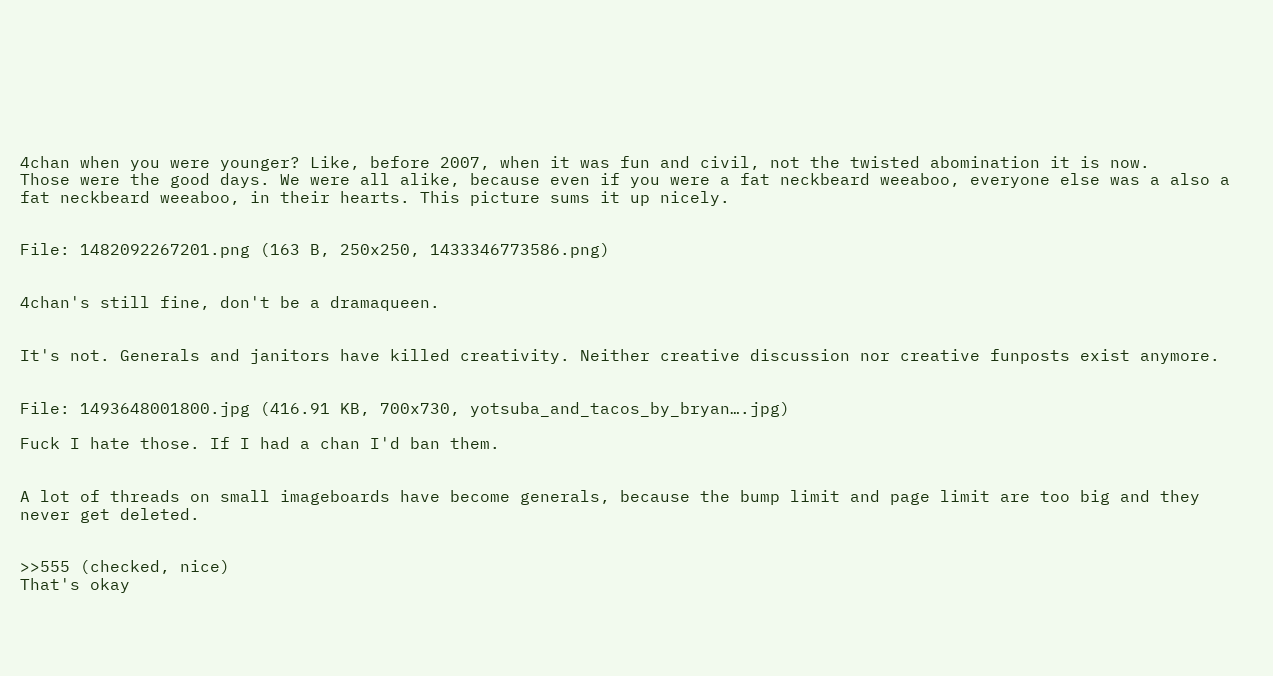4chan when you were younger? Like, before 2007, when it was fun and civil, not the twisted abomination it is now.
Those were the good days. We were all alike, because even if you were a fat neckbeard weeaboo, everyone else was a also a fat neckbeard weeaboo, in their hearts. This picture sums it up nicely.


File: 1482092267201.png (163 B, 250x250, 1433346773586.png)


4chan's still fine, don't be a dramaqueen.


It's not. Generals and janitors have killed creativity. Neither creative discussion nor creative funposts exist anymore.


File: 1493648001800.jpg (416.91 KB, 700x730, yotsuba_and_tacos_by_bryan….jpg)

Fuck I hate those. If I had a chan I'd ban them.


A lot of threads on small imageboards have become generals, because the bump limit and page limit are too big and they never get deleted.


>>555 (checked, nice)
That's okay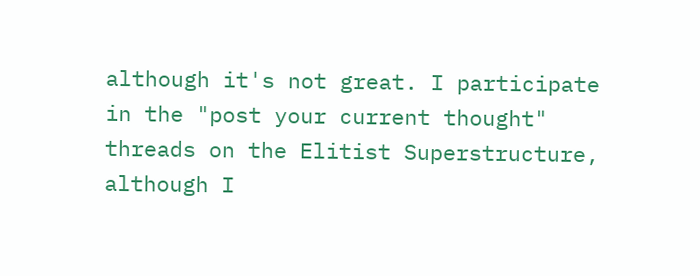although it's not great. I participate in the "post your current thought" threads on the Elitist Superstructure, although I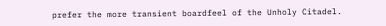prefer the more transient boardfeel of the Unholy Citadel.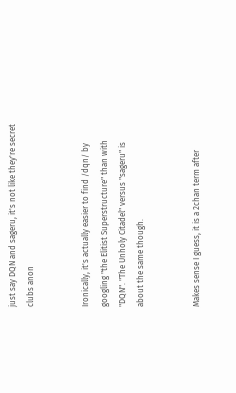just say DQN and sageru, it's not like they're secret clubs anon


Ironically, it's actually easier to find /dqn/ by googling "the Elitist Superstructure" than with "DQN". "The Unholy Citadel" versus "sageru" is about the same though.


Makes sense I guess, it is a 2chan term after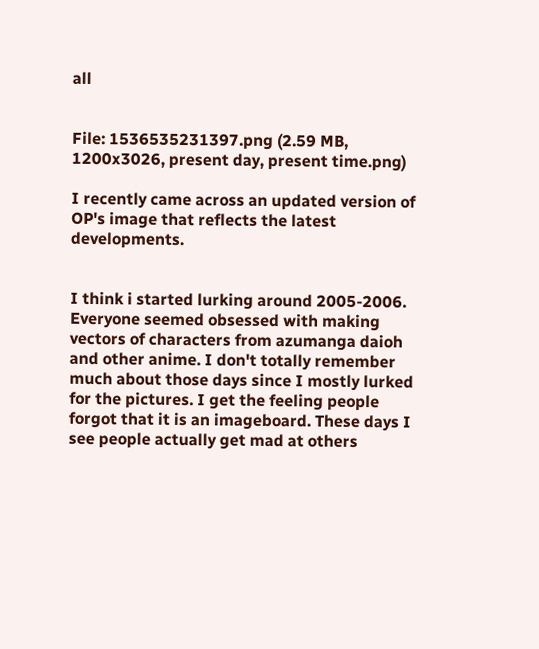all


File: 1536535231397.png (2.59 MB, 1200x3026, present day, present time.png)

I recently came across an updated version of OP's image that reflects the latest developments.


I think i started lurking around 2005-2006. Everyone seemed obsessed with making vectors of characters from azumanga daioh and other anime. I don't totally remember much about those days since I mostly lurked for the pictures. I get the feeling people forgot that it is an imageboard. These days I see people actually get mad at others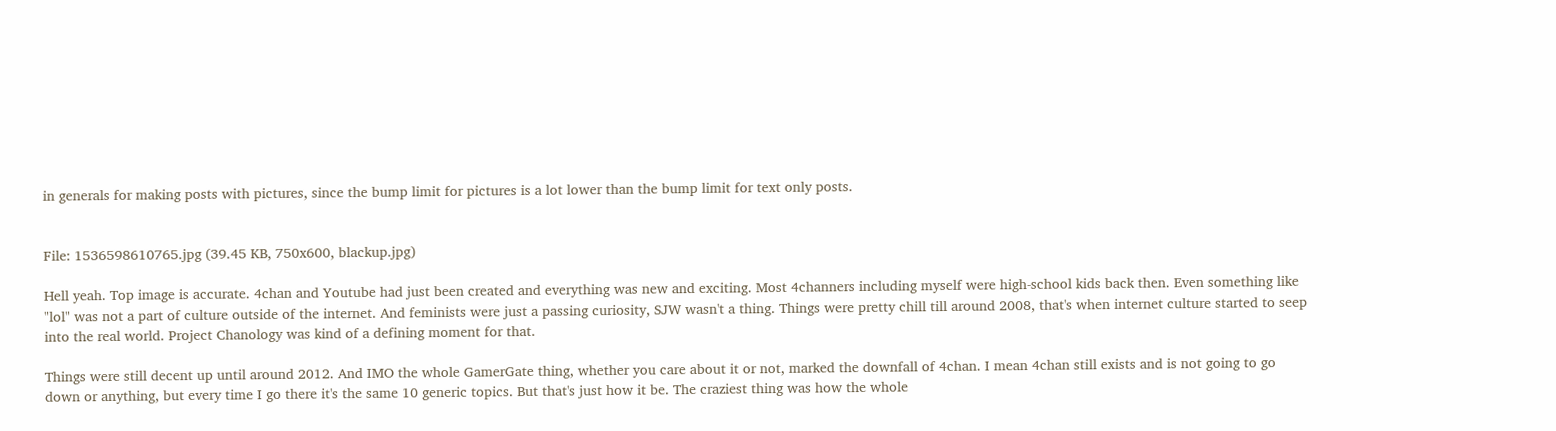in generals for making posts with pictures, since the bump limit for pictures is a lot lower than the bump limit for text only posts.


File: 1536598610765.jpg (39.45 KB, 750x600, blackup.jpg)

Hell yeah. Top image is accurate. 4chan and Youtube had just been created and everything was new and exciting. Most 4channers including myself were high-school kids back then. Even something like "lol" was not a part of culture outside of the internet. And feminists were just a passing curiosity, SJW wasn't a thing. Things were pretty chill till around 2008, that's when internet culture started to seep into the real world. Project Chanology was kind of a defining moment for that.

Things were still decent up until around 2012. And IMO the whole GamerGate thing, whether you care about it or not, marked the downfall of 4chan. I mean 4chan still exists and is not going to go down or anything, but every time I go there it's the same 10 generic topics. But that's just how it be. The craziest thing was how the whole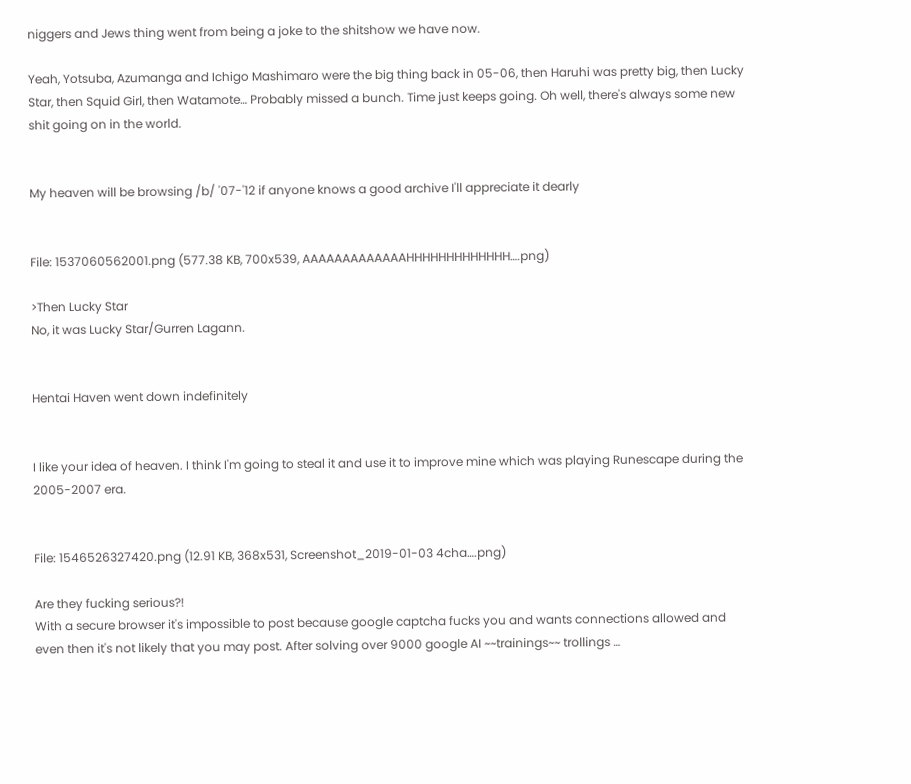niggers and Jews thing went from being a joke to the shitshow we have now.

Yeah, Yotsuba, Azumanga and Ichigo Mashimaro were the big thing back in 05-06, then Haruhi was pretty big, then Lucky Star, then Squid Girl, then Watamote… Probably missed a bunch. Time just keeps going. Oh well, there's always some new shit going on in the world.


My heaven will be browsing /b/ '07-'12 if anyone knows a good archive I'll appreciate it dearly


File: 1537060562001.png (577.38 KB, 700x539, AAAAAAAAAAAAAHHHHHHHHHHHHH….png)

>Then Lucky Star
No, it was Lucky Star/Gurren Lagann.


Hentai Haven went down indefinitely


I like your idea of heaven. I think I'm going to steal it and use it to improve mine which was playing Runescape during the 2005-2007 era.


File: 1546526327420.png (12.91 KB, 368x531, Screenshot_2019-01-03 4cha….png)

Are they fucking serious?!
With a secure browser it's impossible to post because google captcha fucks you and wants connections allowed and even then it's not likely that you may post. After solving over 9000 google AI ~~trainings~~ trollings …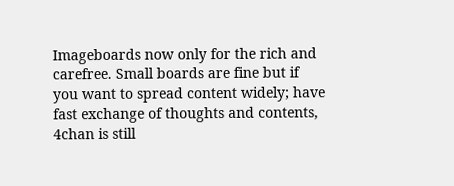Imageboards now only for the rich and carefree. Small boards are fine but if you want to spread content widely; have fast exchange of thoughts and contents, 4chan is still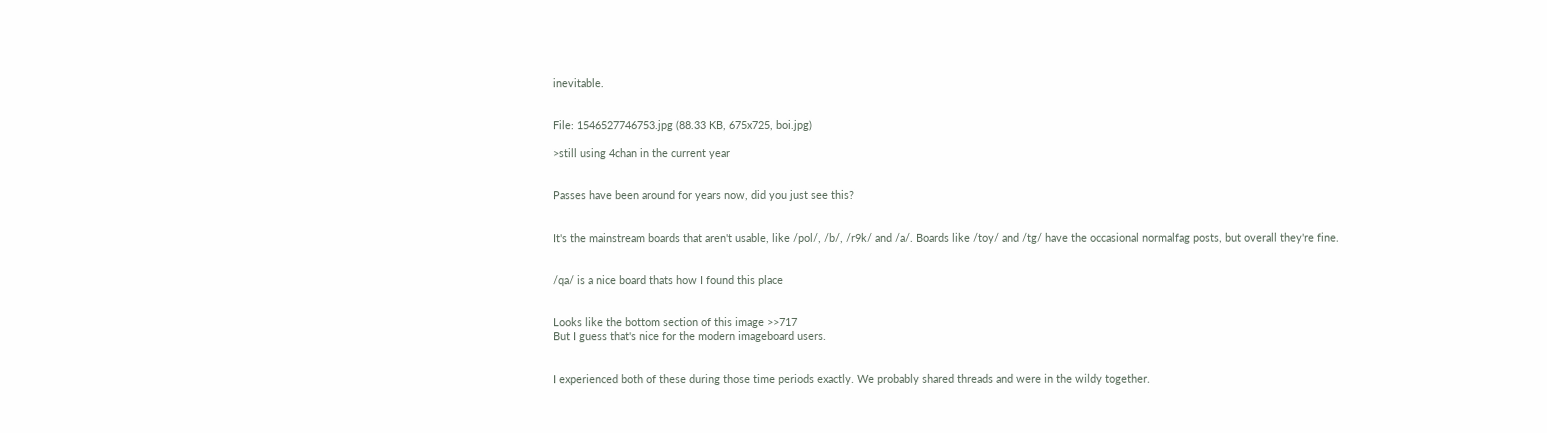inevitable.


File: 1546527746753.jpg (88.33 KB, 675x725, boi.jpg)

>still using 4chan in the current year


Passes have been around for years now, did you just see this?


It's the mainstream boards that aren't usable, like /pol/, /b/, /r9k/ and /a/. Boards like /toy/ and /tg/ have the occasional normalfag posts, but overall they're fine.


/qa/ is a nice board thats how I found this place


Looks like the bottom section of this image >>717
But I guess that's nice for the modern imageboard users.


I experienced both of these during those time periods exactly. We probably shared threads and were in the wildy together.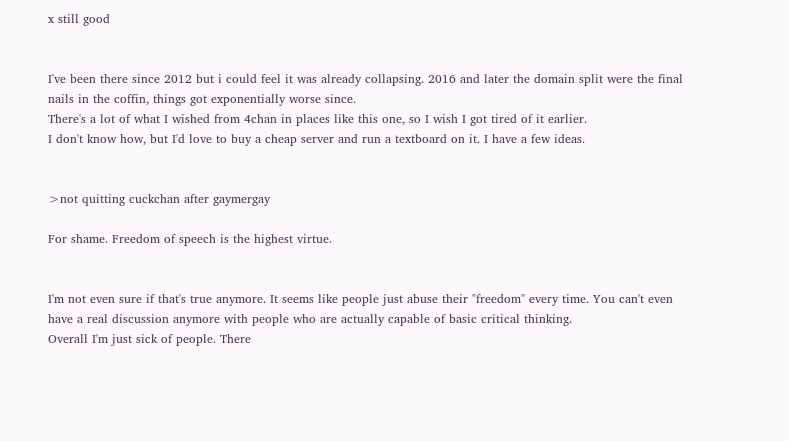x still good


I've been there since 2012 but i could feel it was already collapsing. 2016 and later the domain split were the final nails in the coffin, things got exponentially worse since.
There's a lot of what I wished from 4chan in places like this one, so I wish I got tired of it earlier.
I don't know how, but I'd love to buy a cheap server and run a textboard on it. I have a few ideas.


>not quitting cuckchan after gaymergay

For shame. Freedom of speech is the highest virtue.


I'm not even sure if that's true anymore. It seems like people just abuse their "freedom" every time. You can't even have a real discussion anymore with people who are actually capable of basic critical thinking.
Overall I'm just sick of people. There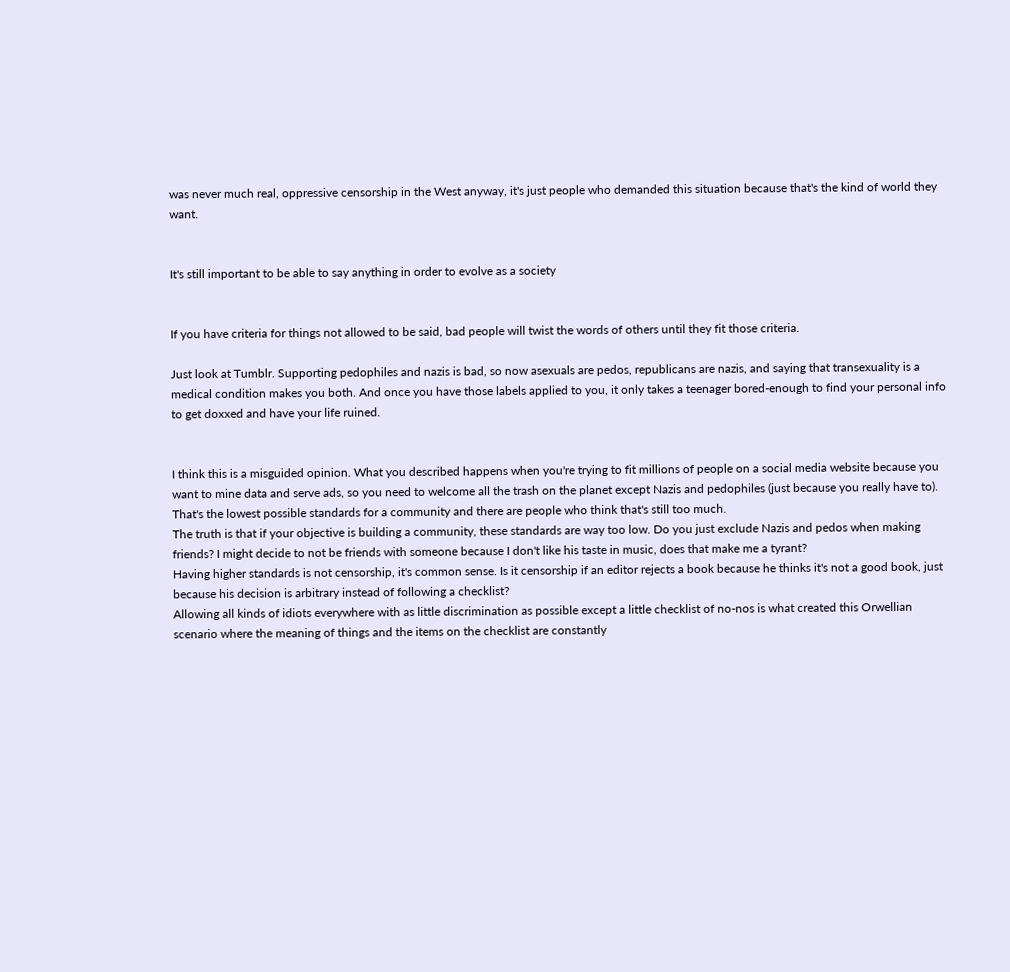was never much real, oppressive censorship in the West anyway, it's just people who demanded this situation because that's the kind of world they want.


It's still important to be able to say anything in order to evolve as a society


If you have criteria for things not allowed to be said, bad people will twist the words of others until they fit those criteria.

Just look at Tumblr. Supporting pedophiles and nazis is bad, so now asexuals are pedos, republicans are nazis, and saying that transexuality is a medical condition makes you both. And once you have those labels applied to you, it only takes a teenager bored-enough to find your personal info to get doxxed and have your life ruined.


I think this is a misguided opinion. What you described happens when you're trying to fit millions of people on a social media website because you want to mine data and serve ads, so you need to welcome all the trash on the planet except Nazis and pedophiles (just because you really have to). That's the lowest possible standards for a community and there are people who think that's still too much.
The truth is that if your objective is building a community, these standards are way too low. Do you just exclude Nazis and pedos when making friends? I might decide to not be friends with someone because I don't like his taste in music, does that make me a tyrant?
Having higher standards is not censorship, it's common sense. Is it censorship if an editor rejects a book because he thinks it's not a good book, just because his decision is arbitrary instead of following a checklist?
Allowing all kinds of idiots everywhere with as little discrimination as possible except a little checklist of no-nos is what created this Orwellian scenario where the meaning of things and the items on the checklist are constantly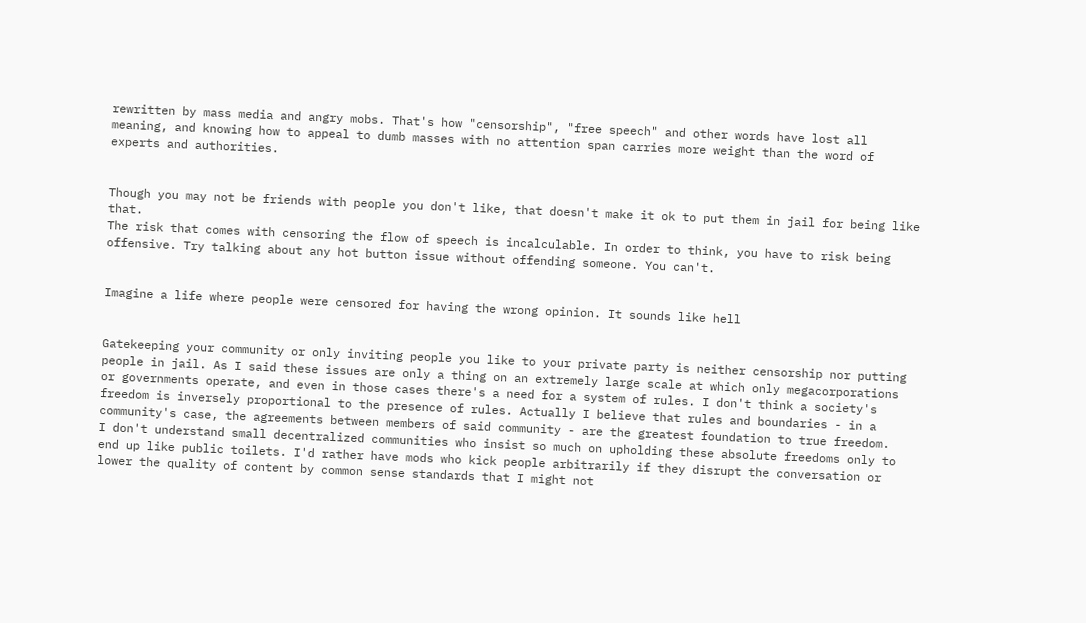rewritten by mass media and angry mobs. That's how "censorship", "free speech" and other words have lost all meaning, and knowing how to appeal to dumb masses with no attention span carries more weight than the word of experts and authorities.


Though you may not be friends with people you don't like, that doesn't make it ok to put them in jail for being like that.
The risk that comes with censoring the flow of speech is incalculable. In order to think, you have to risk being offensive. Try talking about any hot button issue without offending someone. You can't.


Imagine a life where people were censored for having the wrong opinion. It sounds like hell


Gatekeeping your community or only inviting people you like to your private party is neither censorship nor putting people in jail. As I said these issues are only a thing on an extremely large scale at which only megacorporations or governments operate, and even in those cases there's a need for a system of rules. I don't think a society's freedom is inversely proportional to the presence of rules. Actually I believe that rules and boundaries - in a community's case, the agreements between members of said community - are the greatest foundation to true freedom.
I don't understand small decentralized communities who insist so much on upholding these absolute freedoms only to end up like public toilets. I'd rather have mods who kick people arbitrarily if they disrupt the conversation or lower the quality of content by common sense standards that I might not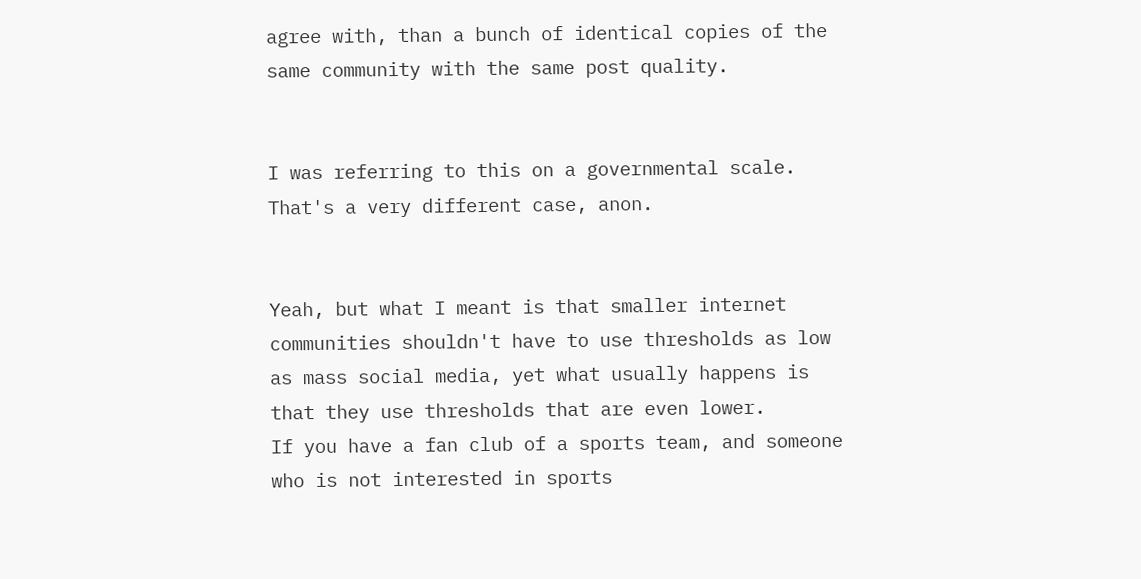agree with, than a bunch of identical copies of the same community with the same post quality.


I was referring to this on a governmental scale. That's a very different case, anon.


Yeah, but what I meant is that smaller internet communities shouldn't have to use thresholds as low as mass social media, yet what usually happens is that they use thresholds that are even lower.
If you have a fan club of a sports team, and someone who is not interested in sports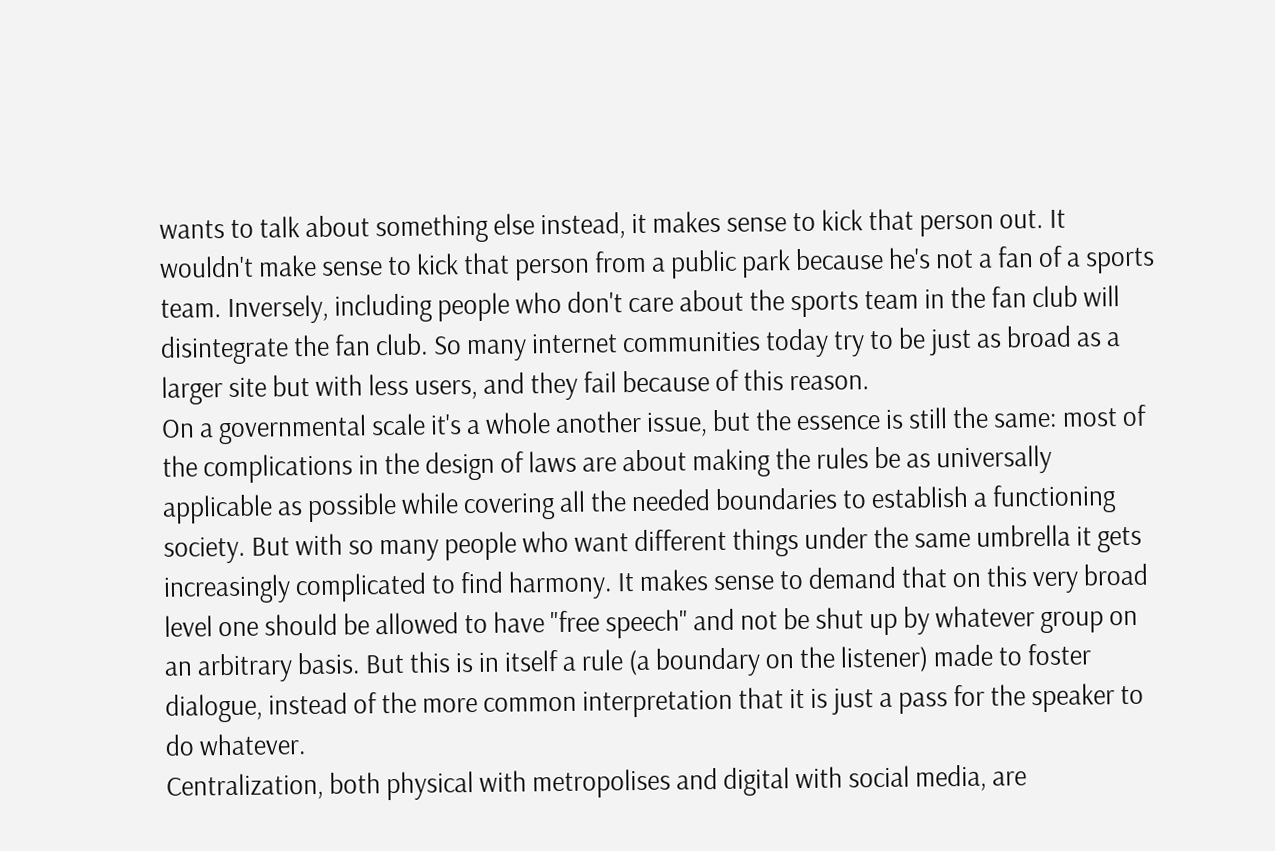wants to talk about something else instead, it makes sense to kick that person out. It wouldn't make sense to kick that person from a public park because he's not a fan of a sports team. Inversely, including people who don't care about the sports team in the fan club will disintegrate the fan club. So many internet communities today try to be just as broad as a larger site but with less users, and they fail because of this reason.
On a governmental scale it's a whole another issue, but the essence is still the same: most of the complications in the design of laws are about making the rules be as universally applicable as possible while covering all the needed boundaries to establish a functioning society. But with so many people who want different things under the same umbrella it gets increasingly complicated to find harmony. It makes sense to demand that on this very broad level one should be allowed to have "free speech" and not be shut up by whatever group on an arbitrary basis. But this is in itself a rule (a boundary on the listener) made to foster dialogue, instead of the more common interpretation that it is just a pass for the speaker to do whatever.
Centralization, both physical with metropolises and digital with social media, are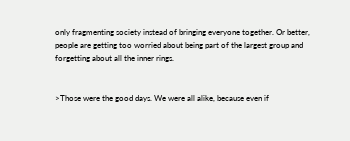only fragmenting society instead of bringing everyone together. Or better, people are getting too worried about being part of the largest group and forgetting about all the inner rings.


>Those were the good days. We were all alike, because even if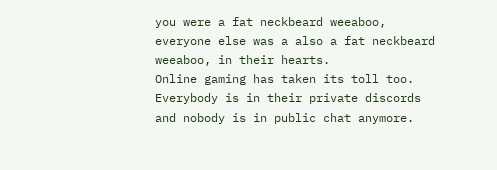you were a fat neckbeard weeaboo, everyone else was a also a fat neckbeard weeaboo, in their hearts.
Online gaming has taken its toll too. Everybody is in their private discords and nobody is in public chat anymore.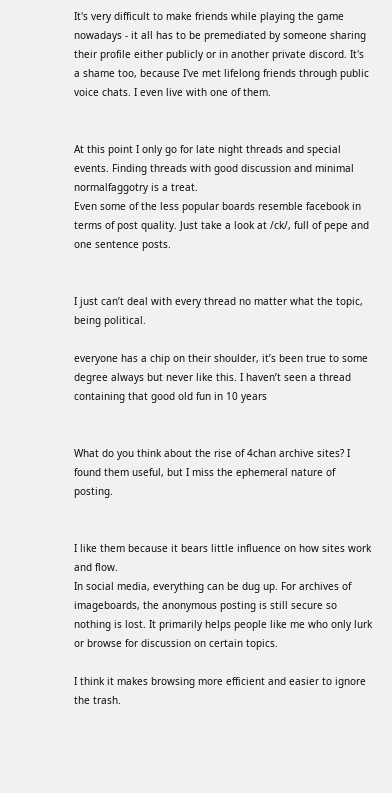It's very difficult to make friends while playing the game nowadays - it all has to be premediated by someone sharing their profile either publicly or in another private discord. It's a shame too, because I've met lifelong friends through public voice chats. I even live with one of them.


At this point I only go for late night threads and special events. Finding threads with good discussion and minimal normalfaggotry is a treat.
Even some of the less popular boards resemble facebook in terms of post quality. Just take a look at /ck/, full of pepe and one sentence posts.


I just can’t deal with every thread no matter what the topic, being political.

everyone has a chip on their shoulder, it’s been true to some degree always but never like this. I haven’t seen a thread containing that good old fun in 10 years


What do you think about the rise of 4chan archive sites? I found them useful, but I miss the ephemeral nature of posting.


I like them because it bears little influence on how sites work and flow.
In social media, everything can be dug up. For archives of imageboards, the anonymous posting is still secure so nothing is lost. It primarily helps people like me who only lurk or browse for discussion on certain topics.

I think it makes browsing more efficient and easier to ignore the trash.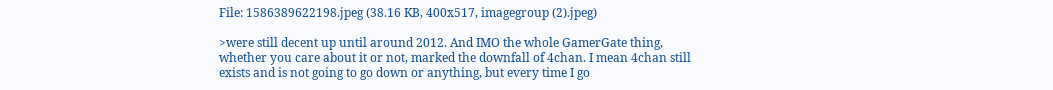File: 1586389622198.jpeg (38.16 KB, 400x517, imagegroup (2).jpeg)

>were still decent up until around 2012. And IMO the whole GamerGate thing, whether you care about it or not, marked the downfall of 4chan. I mean 4chan still exists and is not going to go down or anything, but every time I go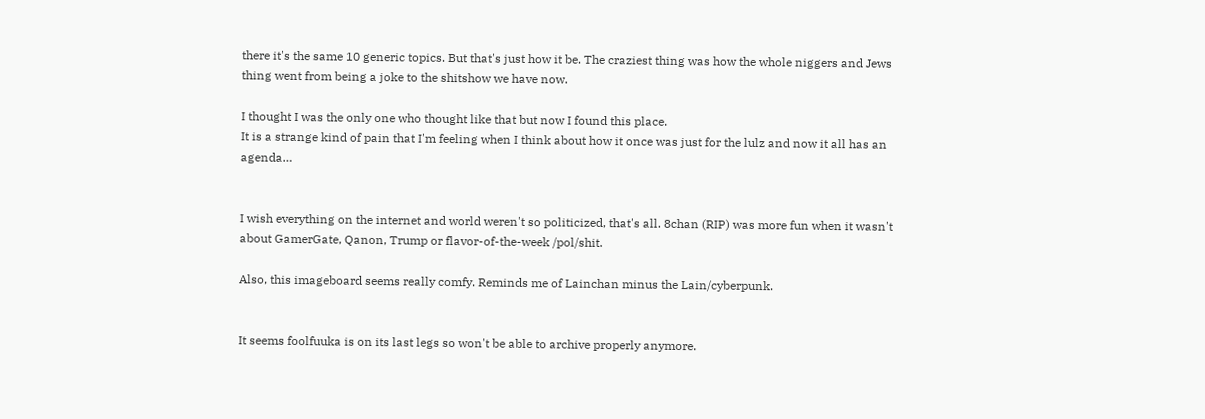there it's the same 10 generic topics. But that's just how it be. The craziest thing was how the whole niggers and Jews thing went from being a joke to the shitshow we have now.

I thought I was the only one who thought like that but now I found this place.
It is a strange kind of pain that I'm feeling when I think about how it once was just for the lulz and now it all has an agenda…


I wish everything on the internet and world weren't so politicized, that's all. 8chan (RIP) was more fun when it wasn't about GamerGate, Qanon, Trump or flavor-of-the-week /pol/shit.

Also, this imageboard seems really comfy. Reminds me of Lainchan minus the Lain/cyberpunk.


It seems foolfuuka is on its last legs so won't be able to archive properly anymore.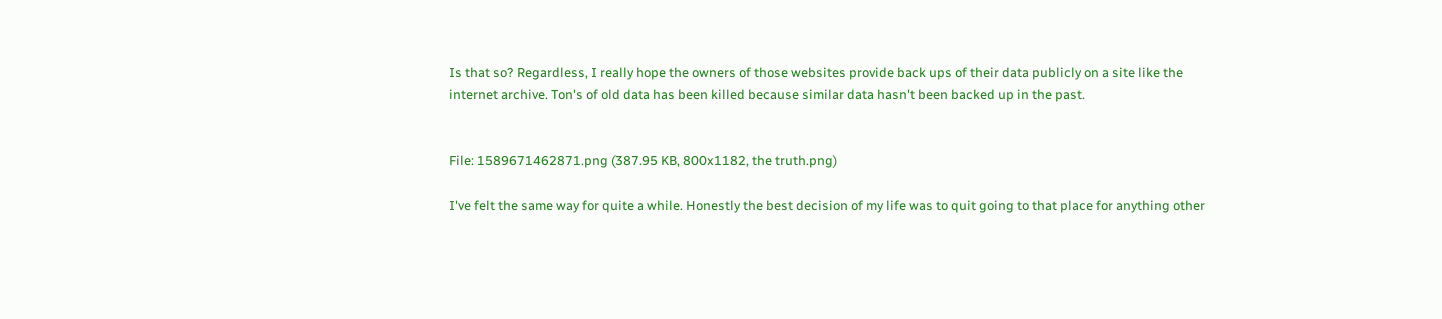Is that so? Regardless, I really hope the owners of those websites provide back ups of their data publicly on a site like the internet archive. Ton's of old data has been killed because similar data hasn't been backed up in the past.


File: 1589671462871.png (387.95 KB, 800x1182, the truth.png)

I've felt the same way for quite a while. Honestly the best decision of my life was to quit going to that place for anything other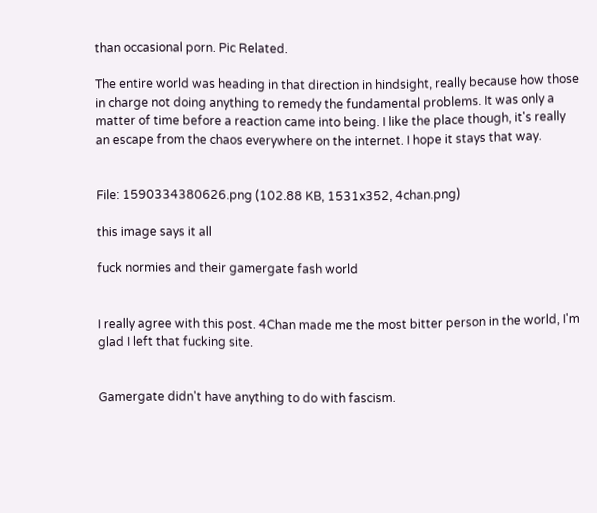than occasional porn. Pic Related.

The entire world was heading in that direction in hindsight, really because how those in charge not doing anything to remedy the fundamental problems. It was only a matter of time before a reaction came into being. I like the place though, it's really an escape from the chaos everywhere on the internet. I hope it stays that way.


File: 1590334380626.png (102.88 KB, 1531x352, 4chan.png)

this image says it all

fuck normies and their gamergate fash world


I really agree with this post. 4Chan made me the most bitter person in the world, I'm glad I left that fucking site.


Gamergate didn't have anything to do with fascism.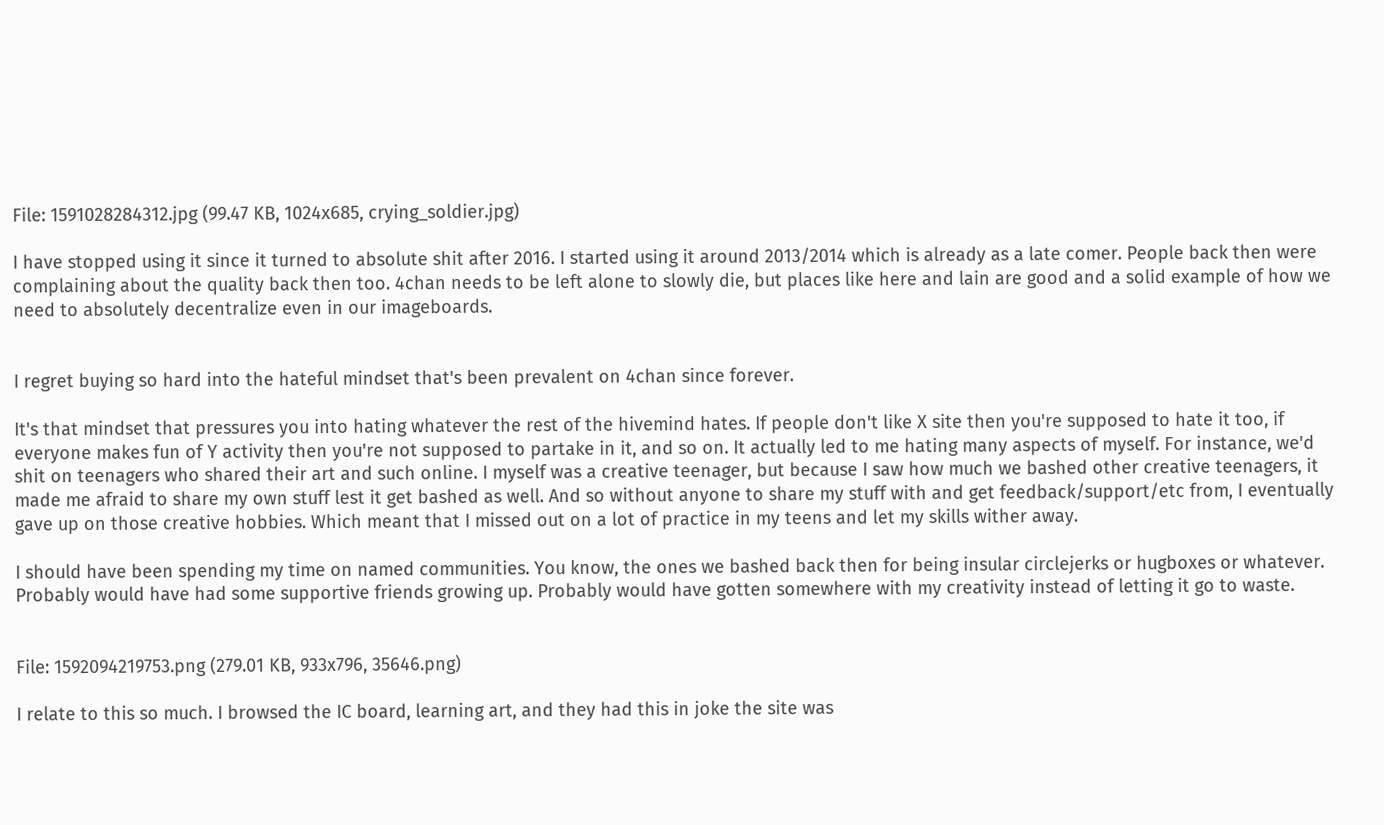File: 1591028284312.jpg (99.47 KB, 1024x685, crying_soldier.jpg)

I have stopped using it since it turned to absolute shit after 2016. I started using it around 2013/2014 which is already as a late comer. People back then were complaining about the quality back then too. 4chan needs to be left alone to slowly die, but places like here and lain are good and a solid example of how we need to absolutely decentralize even in our imageboards.


I regret buying so hard into the hateful mindset that's been prevalent on 4chan since forever.

It's that mindset that pressures you into hating whatever the rest of the hivemind hates. If people don't like X site then you're supposed to hate it too, if everyone makes fun of Y activity then you're not supposed to partake in it, and so on. It actually led to me hating many aspects of myself. For instance, we'd shit on teenagers who shared their art and such online. I myself was a creative teenager, but because I saw how much we bashed other creative teenagers, it made me afraid to share my own stuff lest it get bashed as well. And so without anyone to share my stuff with and get feedback/support/etc from, I eventually gave up on those creative hobbies. Which meant that I missed out on a lot of practice in my teens and let my skills wither away.

I should have been spending my time on named communities. You know, the ones we bashed back then for being insular circlejerks or hugboxes or whatever. Probably would have had some supportive friends growing up. Probably would have gotten somewhere with my creativity instead of letting it go to waste.


File: 1592094219753.png (279.01 KB, 933x796, 35646.png)

I relate to this so much. I browsed the IC board, learning art, and they had this in joke the site was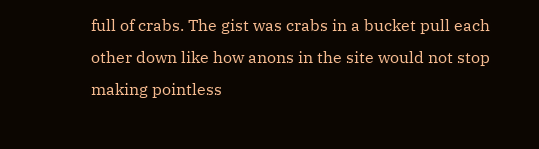full of crabs. The gist was crabs in a bucket pull each other down like how anons in the site would not stop making pointless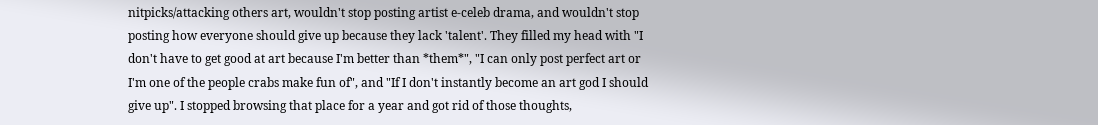nitpicks/attacking others art, wouldn't stop posting artist e-celeb drama, and wouldn't stop posting how everyone should give up because they lack 'talent'. They filled my head with "I don't have to get good at art because I'm better than *them*", "I can only post perfect art or I'm one of the people crabs make fun of", and "If I don't instantly become an art god I should give up". I stopped browsing that place for a year and got rid of those thoughts,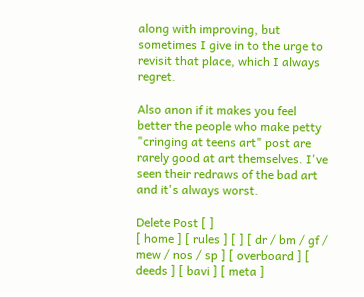along with improving, but sometimes I give in to the urge to revisit that place, which I always regret.

Also anon if it makes you feel better the people who make petty "cringing at teens art" post are rarely good at art themselves. I've seen their redraws of the bad art and it's always worst.

Delete Post [ ]
[ home ] [ rules ] [ ] [ dr / bm / gf / mew / nos / sp ] [ overboard ] [ deeds ] [ bavi ] [ meta ]